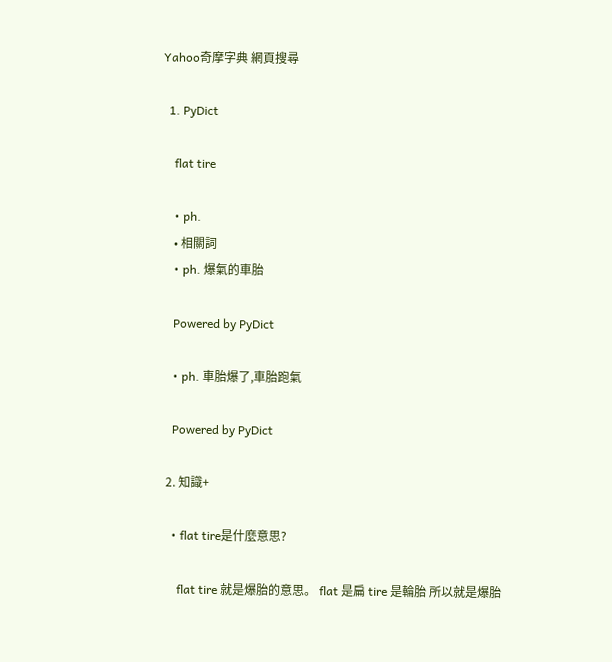Yahoo奇摩字典 網頁搜尋

  1. PyDict

    flat tire

    • ph.
    • 相關詞
    • ph. 爆氣的車胎

    Powered by PyDict

    • ph. 車胎爆了,車胎跑氣

    Powered by PyDict

  2. 知識+

    • flat tire是什麼意思?

      flat tire 就是爆胎的意思。 flat 是扁 tire 是輪胎 所以就是爆胎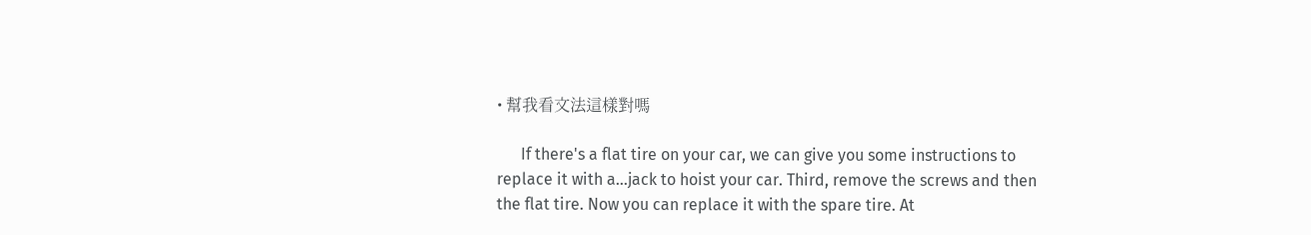• 幫我看文法這樣對嗎

      If there's a flat tire on your car, we can give you some instructions to replace it with a...jack to hoist your car. Third, remove the screws and then the flat tire. Now you can replace it with the spare tire. At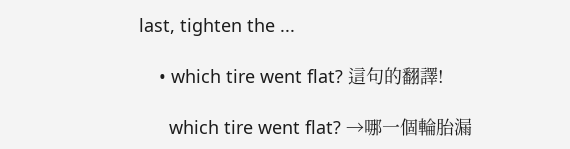last, tighten the ...

    • which tire went flat? 這句的翻譯!

      which tire went flat? →哪一個輪胎漏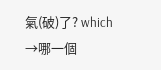氣(破)了? which →哪一個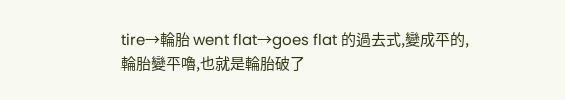tire→輪胎 went flat→goes flat 的過去式,變成平的,輪胎變平嚕,也就是輪胎破了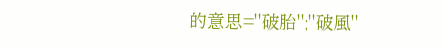的意思="破胎";"破風"